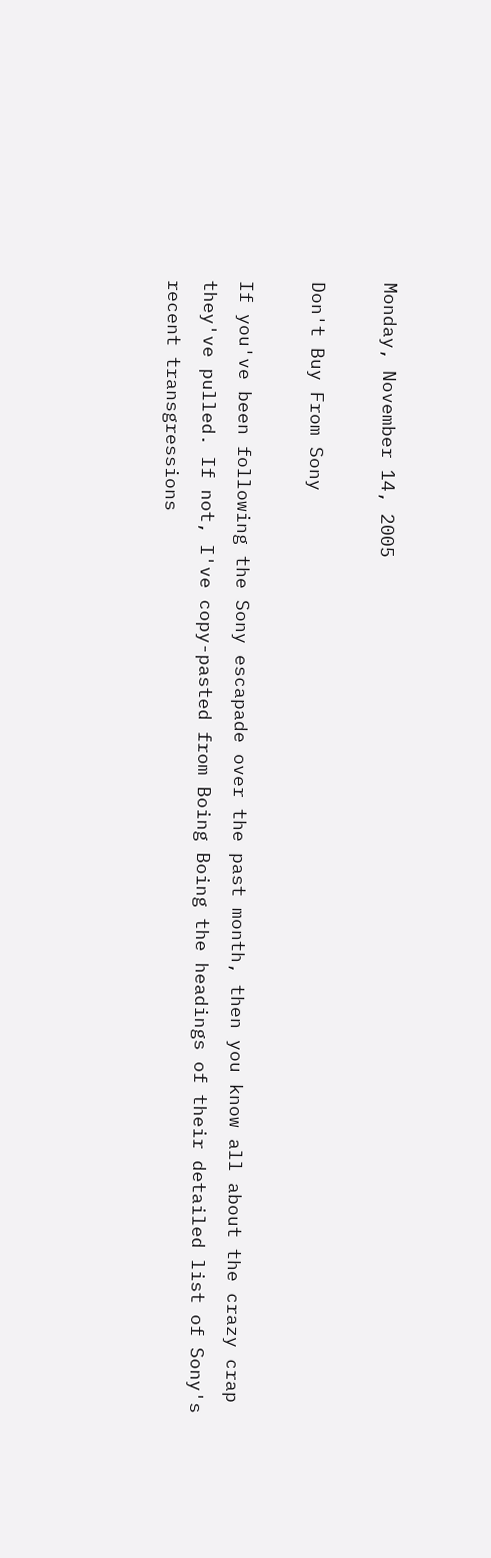Monday, November 14, 2005

Don't Buy From Sony

If you've been following the Sony escapade over the past month, then you know all about the crazy crap they've pulled. If not, I've copy-pasted from Boing Boing the headings of their detailed list of Sony's recent transgressions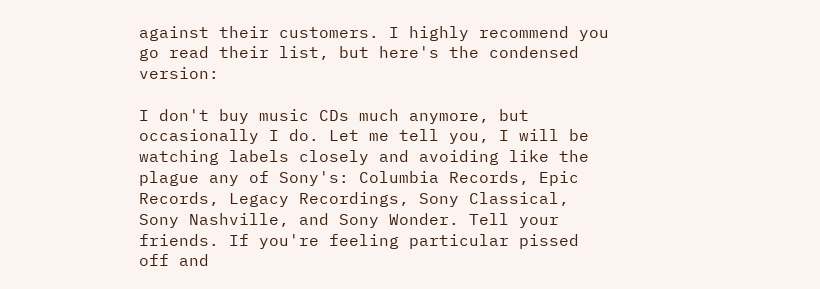against their customers. I highly recommend you go read their list, but here's the condensed version:

I don't buy music CDs much anymore, but occasionally I do. Let me tell you, I will be watching labels closely and avoiding like the plague any of Sony's: Columbia Records, Epic Records, Legacy Recordings, Sony Classical, Sony Nashville, and Sony Wonder. Tell your friends. If you're feeling particular pissed off and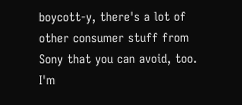boycott-y, there's a lot of other consumer stuff from Sony that you can avoid, too. I'm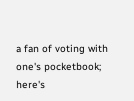a fan of voting with one's pocketbook; here's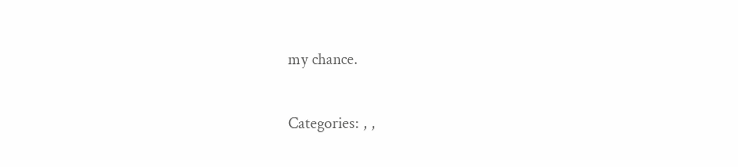my chance.

Categories: , ,